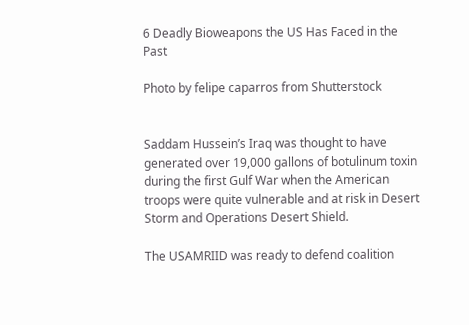6 Deadly Bioweapons the US Has Faced in the Past

Photo by felipe caparros from Shutterstock


Saddam Hussein’s Iraq was thought to have generated over 19,000 gallons of botulinum toxin during the first Gulf War when the American troops were quite vulnerable and at risk in Desert Storm and Operations Desert Shield.

The USAMRIID was ready to defend coalition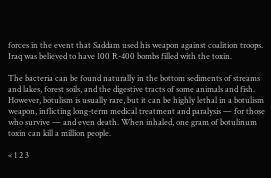forces in the event that Saddam used his weapon against coalition troops. Iraq was believed to have 100 R-400 bombs filled with the toxin.

The bacteria can be found naturally in the bottom sediments of streams and lakes, forest soils, and the digestive tracts of some animals and fish. However, botulism is usually rare, but it can be highly lethal in a botulism weapon, inflicting long-term medical treatment and paralysis — for those who survive — and even death. When inhaled, one gram of botulinum toxin can kill a million people.

« 1 2 3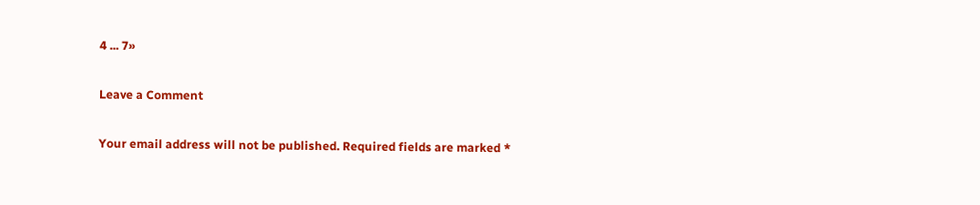4 ... 7»

Leave a Comment

Your email address will not be published. Required fields are marked *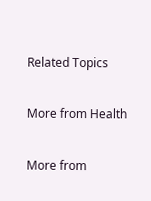Related Topics

More from Health

More from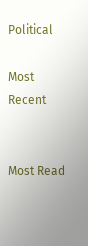Political

Most Recent


Most Read